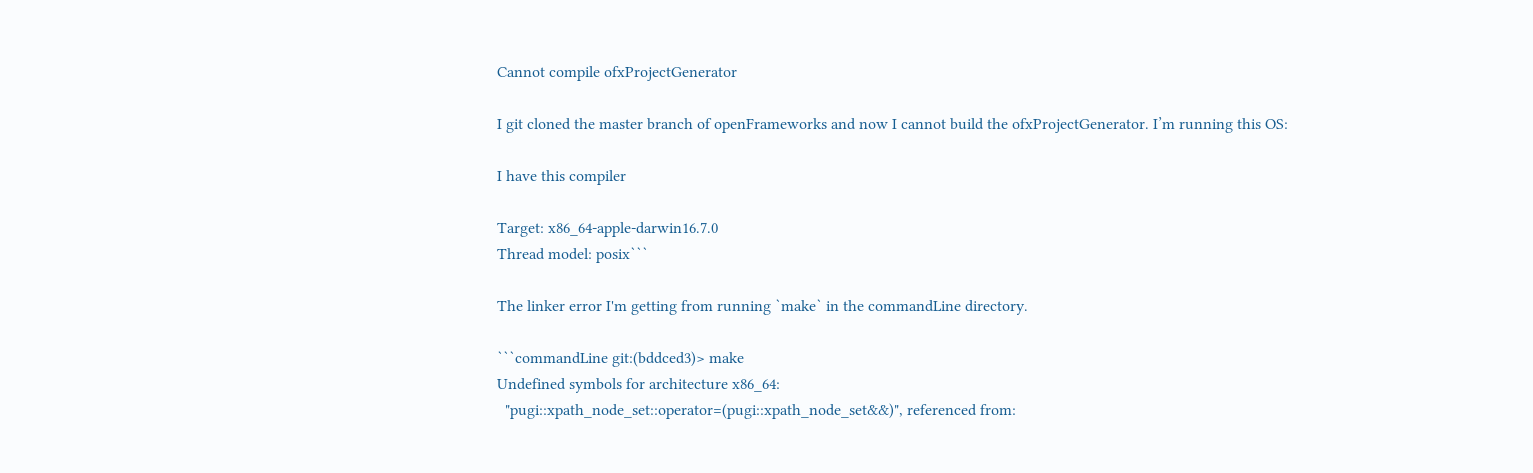Cannot compile ofxProjectGenerator

I git cloned the master branch of openFrameworks and now I cannot build the ofxProjectGenerator. I’m running this OS:

I have this compiler

Target: x86_64-apple-darwin16.7.0
Thread model: posix```

The linker error I'm getting from running `make` in the commandLine directory.

```commandLine git:(bddced3)> make
Undefined symbols for architecture x86_64:
  "pugi::xpath_node_set::operator=(pugi::xpath_node_set&&)", referenced from: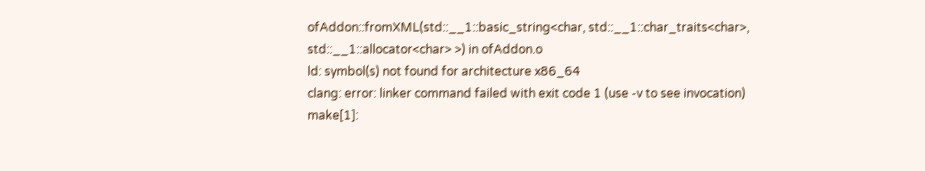ofAddon::fromXML(std::__1::basic_string<char, std::__1::char_traits<char>, std::__1::allocator<char> >) in ofAddon.o
ld: symbol(s) not found for architecture x86_64
clang: error: linker command failed with exit code 1 (use -v to see invocation)
make[1]: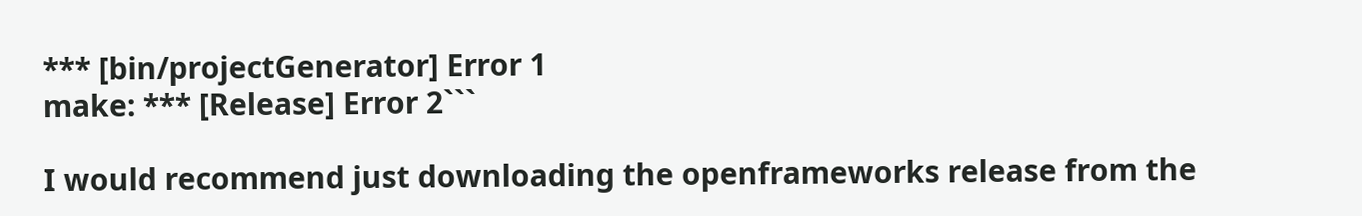*** [bin/projectGenerator] Error 1
make: *** [Release] Error 2```

I would recommend just downloading the openframeworks release from the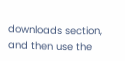downloads section, and then use the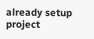already setup project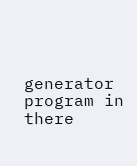generator program in there